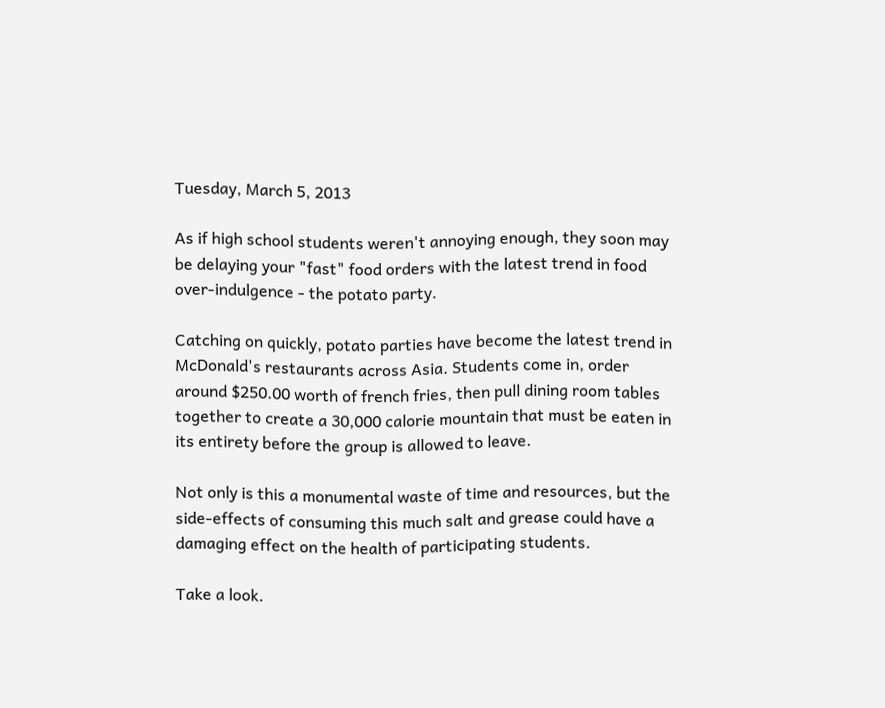Tuesday, March 5, 2013

As if high school students weren't annoying enough, they soon may be delaying your "fast" food orders with the latest trend in food over-indulgence - the potato party.

Catching on quickly, potato parties have become the latest trend in McDonald's restaurants across Asia. Students come in, order around $250.00 worth of french fries, then pull dining room tables together to create a 30,000 calorie mountain that must be eaten in its entirety before the group is allowed to leave.

Not only is this a monumental waste of time and resources, but the side-effects of consuming this much salt and grease could have a damaging effect on the health of participating students.

Take a look.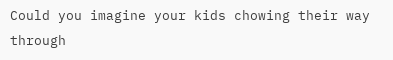Could you imagine your kids chowing their way through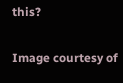this?

Image courtesy of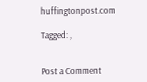huffingtonpost.com

Tagged: ,


Post a Comment